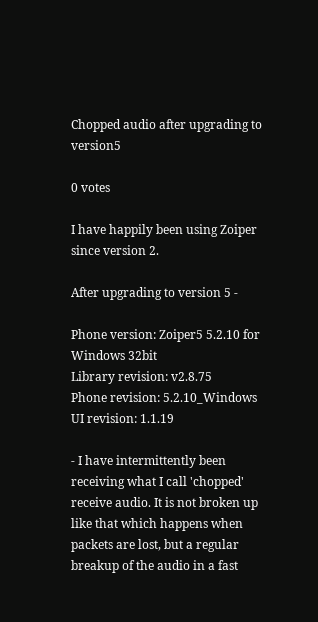Chopped audio after upgrading to version5

0 votes

I have happily been using Zoiper since version 2.

After upgrading to version 5 -

Phone version: Zoiper5 5.2.10 for Windows 32bit
Library revision: v2.8.75
Phone revision: 5.2.10_Windows
UI revision: 1.1.19

- I have intermittently been receiving what I call 'chopped' receive audio. It is not broken up like that which happens when packets are lost, but a regular breakup of the audio in a fast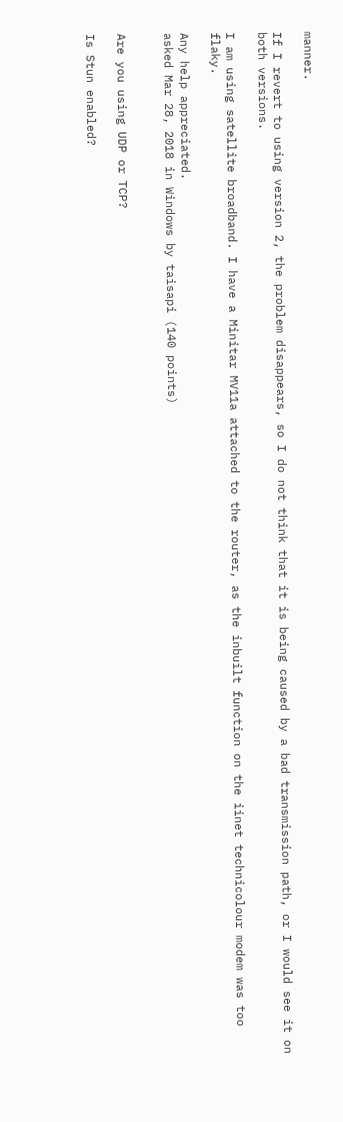manner.

If I revert to using version 2, the problem disappears, so I do not think that it is being caused by a bad transmission path, or I would see it on both versions.

I am using satellite broadband. I have a Minitar MV11a attached to the router, as the inbuilt function on the iinet technicolour modem was too flaky.

Any help appreciated.
asked Mar 28, 2018 in Windows by taisapi (140 points)


Are you using UDP or TCP?

Is Stun enabled?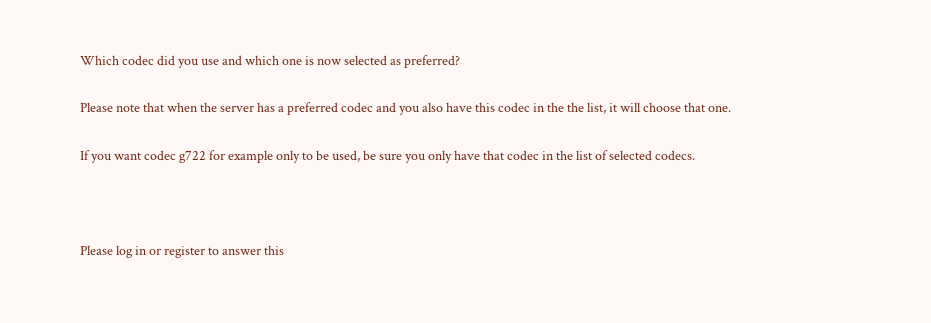Which codec did you use and which one is now selected as preferred?

Please note that when the server has a preferred codec and you also have this codec in the the list, it will choose that one.

If you want codec g722 for example only to be used, be sure you only have that codec in the list of selected codecs.



Please log in or register to answer this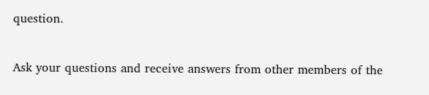question.

Ask your questions and receive answers from other members of the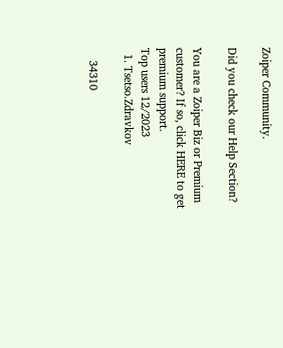Zoiper Community.

Did you check our Help Section?

You are a Zoiper Biz or Premium customer? If so, click HERE to get premium support.
Top users 12/2023
  1. Tsetso.Zdravkov

    34310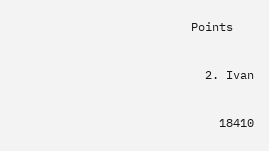Points

  2. Ivan

    18410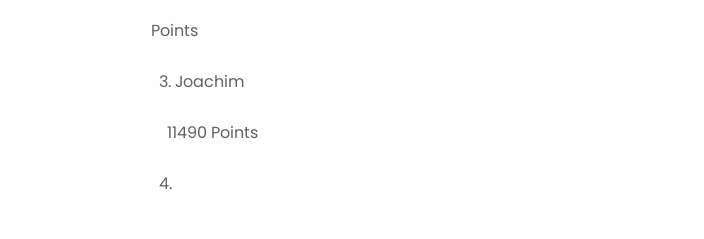Points

  3. Joachim

    11490 Points

  4.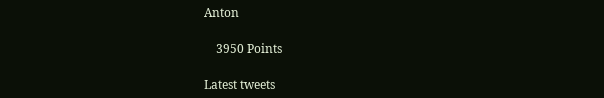Anton

    3950 Points

Latest tweets